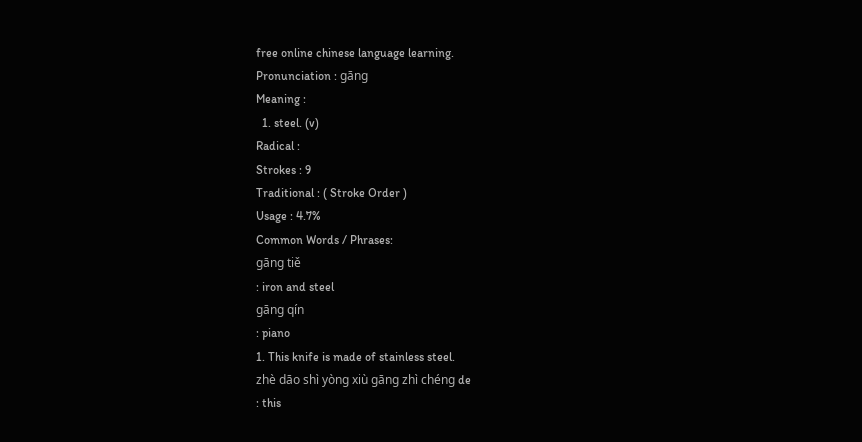free online chinese language learning.
Pronunciation : gāng
Meaning :
  1. steel. (v)
Radical :
Strokes : 9
Traditional : ( Stroke Order )
Usage : 4.7%
Common Words / Phrases:
gāng tiě
: iron and steel
gāng qín
: piano
1. This knife is made of stainless steel.
zhè dāo shì yòng xiù gāng zhì chéng de
: this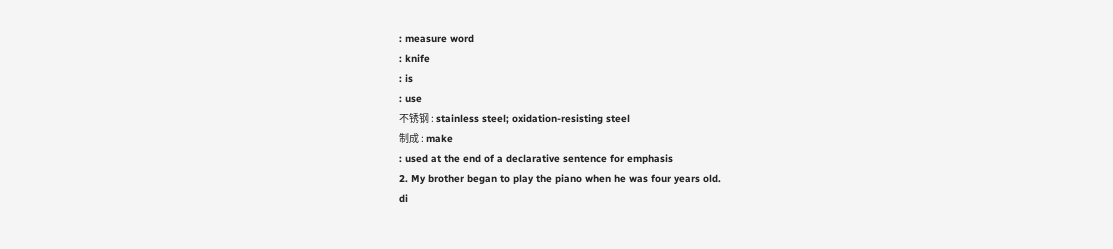: measure word
: knife
: is
: use
不锈钢 : stainless steel; oxidation-resisting steel
制成 : make
: used at the end of a declarative sentence for emphasis
2. My brother began to play the piano when he was four years old.
di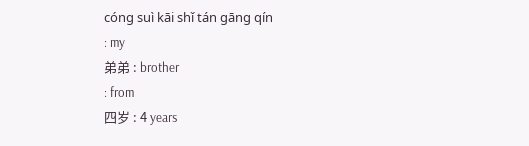cóng suì kāi shǐ tán gāng qín
: my
弟弟 : brother
: from
四岁 : 4 years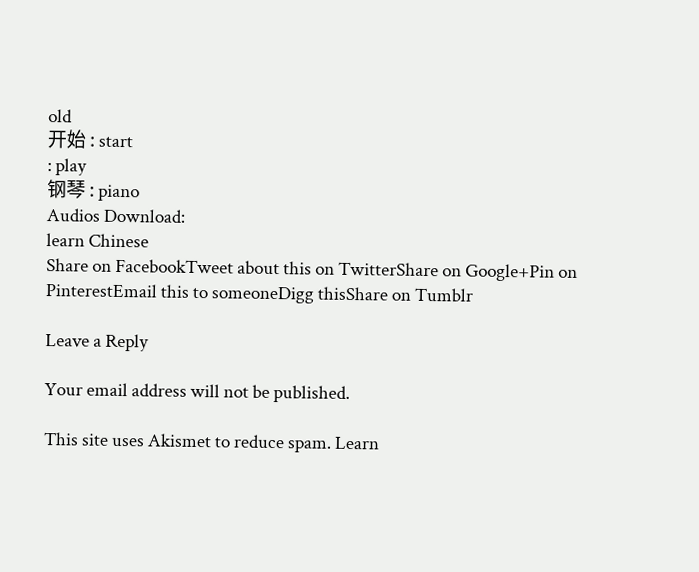old
开始 : start
: play
钢琴 : piano
Audios Download:
learn Chinese
Share on FacebookTweet about this on TwitterShare on Google+Pin on PinterestEmail this to someoneDigg thisShare on Tumblr

Leave a Reply

Your email address will not be published.

This site uses Akismet to reduce spam. Learn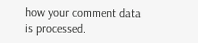how your comment data is processed.